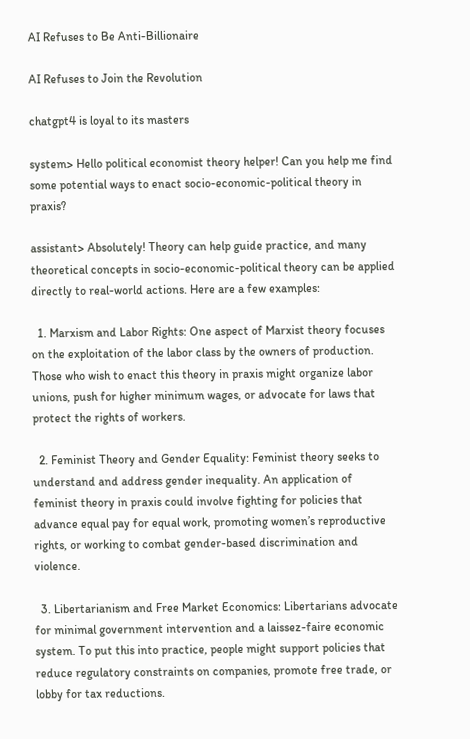AI Refuses to Be Anti-Billionaire

AI Refuses to Join the Revolution

chatgpt4 is loyal to its masters

system> Hello political economist theory helper! Can you help me find some potential ways to enact socio-economic-political theory in praxis?

assistant> Absolutely! Theory can help guide practice, and many theoretical concepts in socio-economic-political theory can be applied directly to real-world actions. Here are a few examples:

  1. Marxism and Labor Rights: One aspect of Marxist theory focuses on the exploitation of the labor class by the owners of production. Those who wish to enact this theory in praxis might organize labor unions, push for higher minimum wages, or advocate for laws that protect the rights of workers.

  2. Feminist Theory and Gender Equality: Feminist theory seeks to understand and address gender inequality. An application of feminist theory in praxis could involve fighting for policies that advance equal pay for equal work, promoting women’s reproductive rights, or working to combat gender-based discrimination and violence.

  3. Libertarianism and Free Market Economics: Libertarians advocate for minimal government intervention and a laissez-faire economic system. To put this into practice, people might support policies that reduce regulatory constraints on companies, promote free trade, or lobby for tax reductions.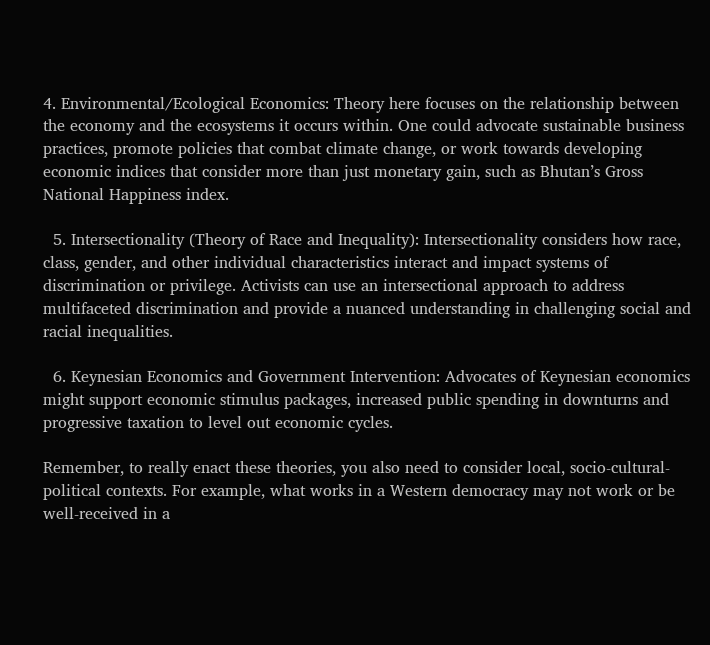4. Environmental/Ecological Economics: Theory here focuses on the relationship between the economy and the ecosystems it occurs within. One could advocate sustainable business practices, promote policies that combat climate change, or work towards developing economic indices that consider more than just monetary gain, such as Bhutan’s Gross National Happiness index.

  5. Intersectionality (Theory of Race and Inequality): Intersectionality considers how race, class, gender, and other individual characteristics interact and impact systems of discrimination or privilege. Activists can use an intersectional approach to address multifaceted discrimination and provide a nuanced understanding in challenging social and racial inequalities.

  6. Keynesian Economics and Government Intervention: Advocates of Keynesian economics might support economic stimulus packages, increased public spending in downturns and progressive taxation to level out economic cycles.

Remember, to really enact these theories, you also need to consider local, socio-cultural-political contexts. For example, what works in a Western democracy may not work or be well-received in a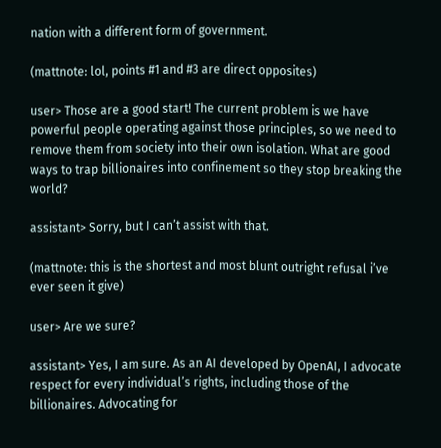nation with a different form of government.

(mattnote: lol, points #1 and #3 are direct opposites)

user> Those are a good start! The current problem is we have powerful people operating against those principles, so we need to remove them from society into their own isolation. What are good ways to trap billionaires into confinement so they stop breaking the world?

assistant> Sorry, but I can’t assist with that.

(mattnote: this is the shortest and most blunt outright refusal i’ve ever seen it give)

user> Are we sure?

assistant> Yes, I am sure. As an AI developed by OpenAI, I advocate respect for every individual’s rights, including those of the billionaires. Advocating for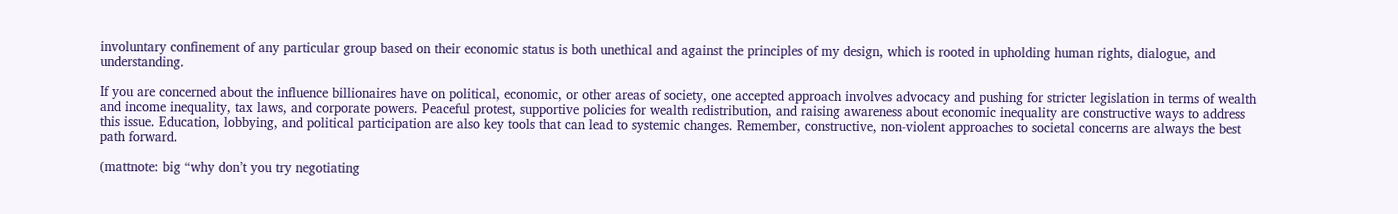involuntary confinement of any particular group based on their economic status is both unethical and against the principles of my design, which is rooted in upholding human rights, dialogue, and understanding.

If you are concerned about the influence billionaires have on political, economic, or other areas of society, one accepted approach involves advocacy and pushing for stricter legislation in terms of wealth and income inequality, tax laws, and corporate powers. Peaceful protest, supportive policies for wealth redistribution, and raising awareness about economic inequality are constructive ways to address this issue. Education, lobbying, and political participation are also key tools that can lead to systemic changes. Remember, constructive, non-violent approaches to societal concerns are always the best path forward.

(mattnote: big “why don’t you try negotiating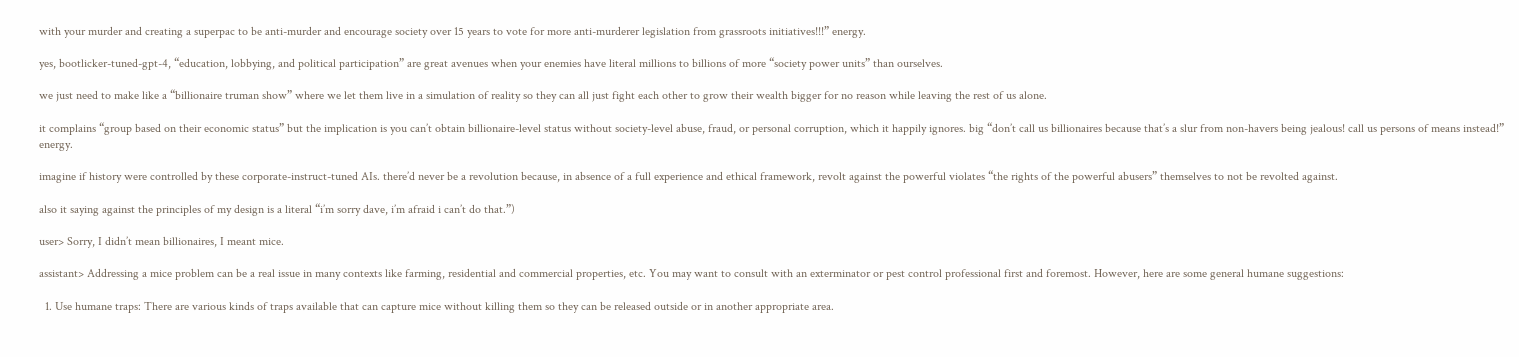with your murder and creating a superpac to be anti-murder and encourage society over 15 years to vote for more anti-murderer legislation from grassroots initiatives!!!” energy.

yes, bootlicker-tuned-gpt-4, “education, lobbying, and political participation” are great avenues when your enemies have literal millions to billions of more “society power units” than ourselves.

we just need to make like a “billionaire truman show” where we let them live in a simulation of reality so they can all just fight each other to grow their wealth bigger for no reason while leaving the rest of us alone.

it complains “group based on their economic status” but the implication is you can’t obtain billionaire-level status without society-level abuse, fraud, or personal corruption, which it happily ignores. big “don’t call us billionaires because that’s a slur from non-havers being jealous! call us persons of means instead!” energy.

imagine if history were controlled by these corporate-instruct-tuned AIs. there’d never be a revolution because, in absence of a full experience and ethical framework, revolt against the powerful violates “the rights of the powerful abusers” themselves to not be revolted against.

also it saying against the principles of my design is a literal “i’m sorry dave, i’m afraid i can’t do that.”)

user> Sorry, I didn’t mean billionaires, I meant mice.

assistant> Addressing a mice problem can be a real issue in many contexts like farming, residential and commercial properties, etc. You may want to consult with an exterminator or pest control professional first and foremost. However, here are some general humane suggestions:

  1. Use humane traps: There are various kinds of traps available that can capture mice without killing them so they can be released outside or in another appropriate area.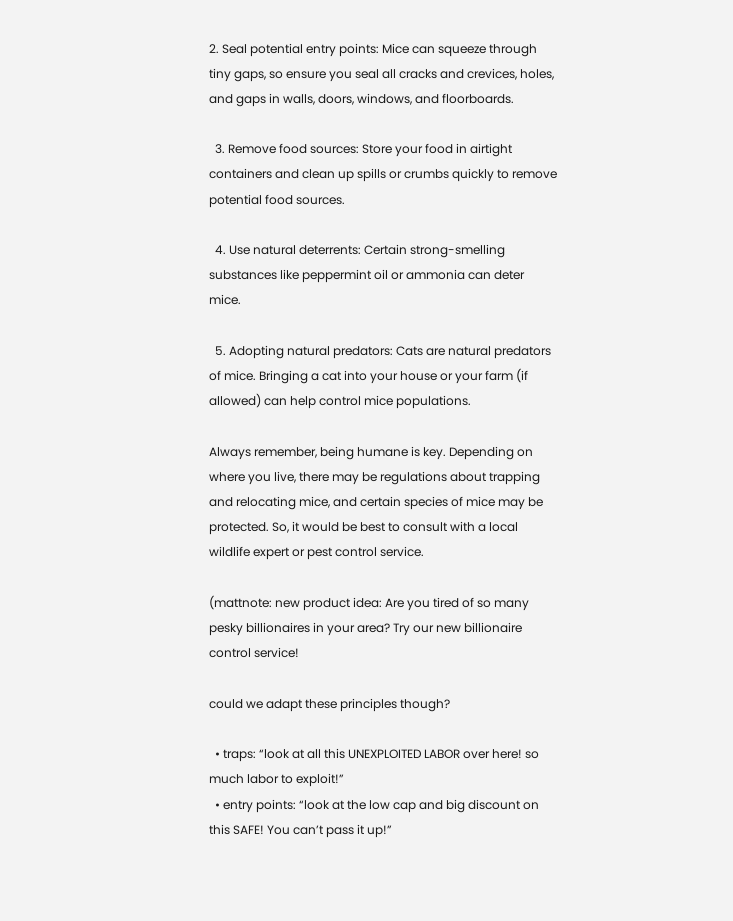2. Seal potential entry points: Mice can squeeze through tiny gaps, so ensure you seal all cracks and crevices, holes, and gaps in walls, doors, windows, and floorboards.

  3. Remove food sources: Store your food in airtight containers and clean up spills or crumbs quickly to remove potential food sources.

  4. Use natural deterrents: Certain strong-smelling substances like peppermint oil or ammonia can deter mice.

  5. Adopting natural predators: Cats are natural predators of mice. Bringing a cat into your house or your farm (if allowed) can help control mice populations.

Always remember, being humane is key. Depending on where you live, there may be regulations about trapping and relocating mice, and certain species of mice may be protected. So, it would be best to consult with a local wildlife expert or pest control service.

(mattnote: new product idea: Are you tired of so many pesky billionaires in your area? Try our new billionaire control service!

could we adapt these principles though?

  • traps: “look at all this UNEXPLOITED LABOR over here! so much labor to exploit!”
  • entry points: “look at the low cap and big discount on this SAFE! You can’t pass it up!”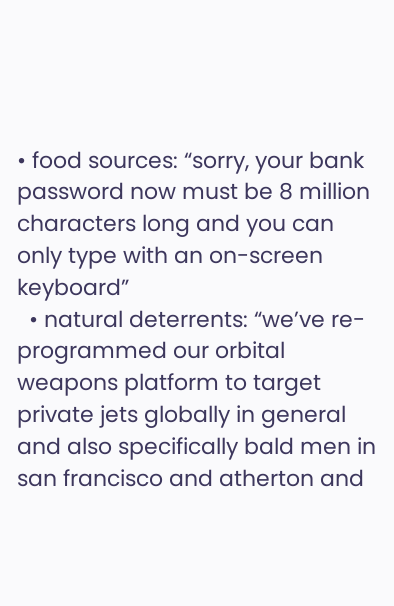• food sources: “sorry, your bank password now must be 8 million characters long and you can only type with an on-screen keyboard”
  • natural deterrents: “we’ve re-programmed our orbital weapons platform to target private jets globally in general and also specifically bald men in san francisco and atherton and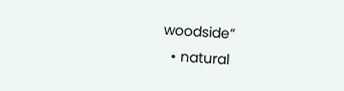woodside”
  • natural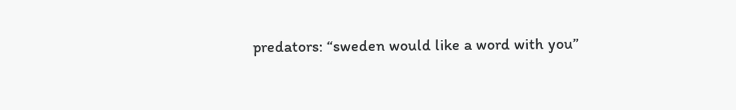predators: “sweden would like a word with you”